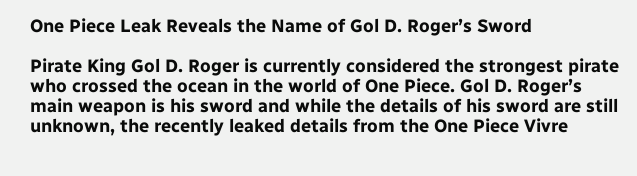One Piece Leak Reveals the Name of Gol D. Roger’s Sword

Pirate King Gol D. Roger is currently considered the strongest pirate who crossed the ocean in the world of One Piece. Gol D. Roger’s main weapon is his sword and while the details of his sword are still unknown, the recently leaked details from the One Piece Vivre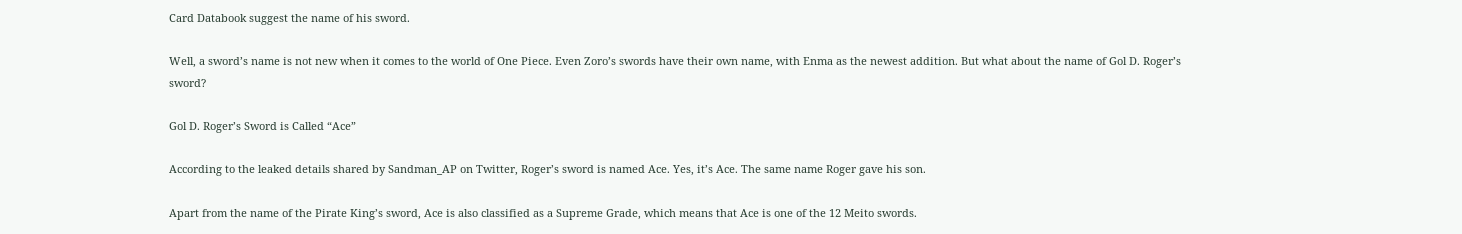Card Databook suggest the name of his sword.

Well, a sword’s name is not new when it comes to the world of One Piece. Even Zoro’s swords have their own name, with Enma as the newest addition. But what about the name of Gol D. Roger’s sword?

Gol D. Roger’s Sword is Called “Ace”

According to the leaked details shared by Sandman_AP on Twitter, Roger’s sword is named Ace. Yes, it’s Ace. The same name Roger gave his son.

Apart from the name of the Pirate King’s sword, Ace is also classified as a Supreme Grade, which means that Ace is one of the 12 Meito swords.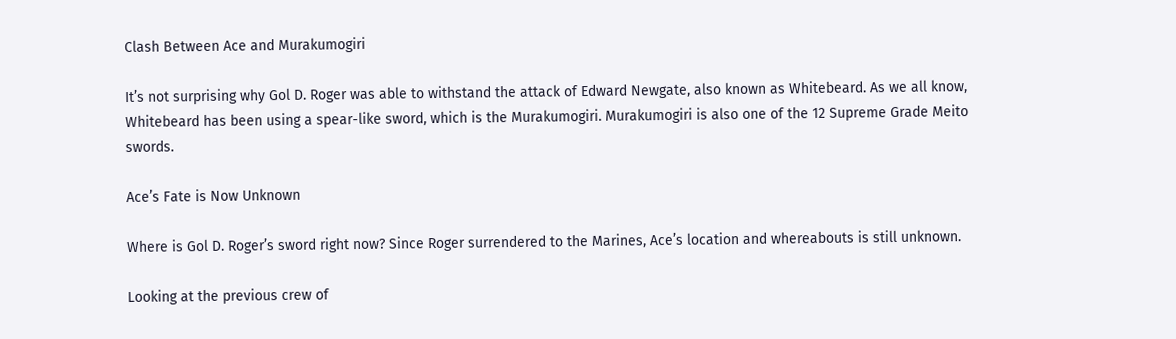Clash Between Ace and Murakumogiri

It’s not surprising why Gol D. Roger was able to withstand the attack of Edward Newgate, also known as Whitebeard. As we all know, Whitebeard has been using a spear-like sword, which is the Murakumogiri. Murakumogiri is also one of the 12 Supreme Grade Meito swords.

Ace’s Fate is Now Unknown

Where is Gol D. Roger’s sword right now? Since Roger surrendered to the Marines, Ace’s location and whereabouts is still unknown.

Looking at the previous crew of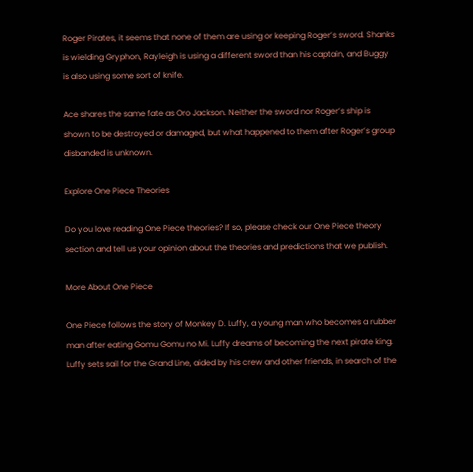Roger Pirates, it seems that none of them are using or keeping Roger’s sword. Shanks is wielding Gryphon, Rayleigh is using a different sword than his captain, and Buggy is also using some sort of knife.

Ace shares the same fate as Oro Jackson. Neither the sword nor Roger’s ship is shown to be destroyed or damaged, but what happened to them after Roger’s group disbanded is unknown.

Explore One Piece Theories

Do you love reading One Piece theories? If so, please check our One Piece theory section and tell us your opinion about the theories and predictions that we publish.

More About One Piece

One Piece follows the story of Monkey D. Luffy, a young man who becomes a rubber man after eating Gomu Gomu no Mi. Luffy dreams of becoming the next pirate king. Luffy sets sail for the Grand Line, aided by his crew and other friends, in search of the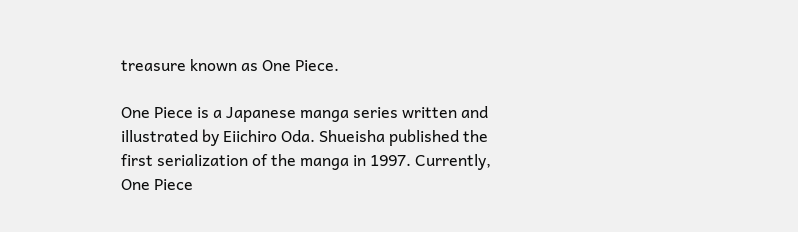treasure known as One Piece.

One Piece is a Japanese manga series written and illustrated by Eiichiro Oda. Shueisha published the first serialization of the manga in 1997. Currently, One Piece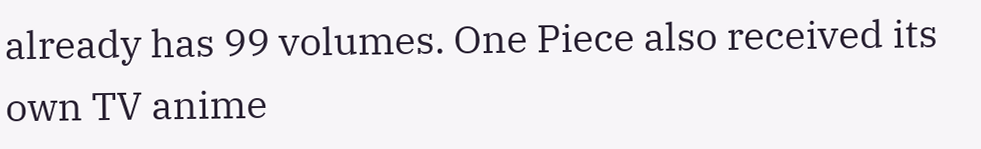already has 99 volumes. One Piece also received its own TV anime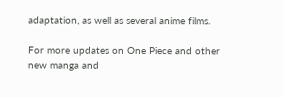adaptation, as well as several anime films.

For more updates on One Piece and other new manga and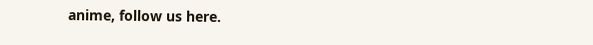anime, follow us here.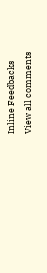Inline Feedbacks
View all comments